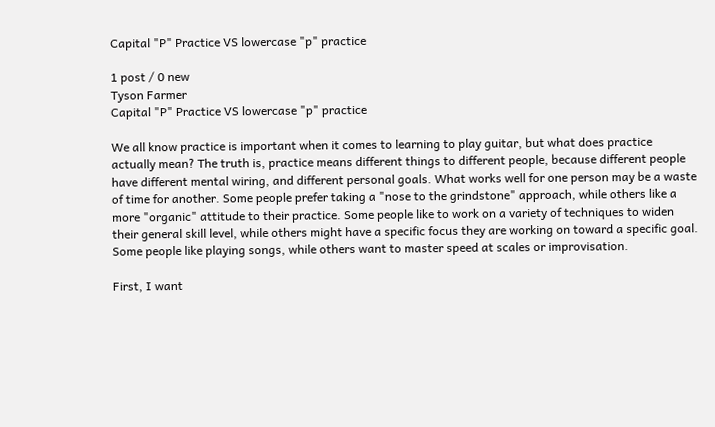Capital "P" Practice VS lowercase "p" practice

1 post / 0 new
Tyson Farmer
Capital "P" Practice VS lowercase "p" practice

We all know practice is important when it comes to learning to play guitar, but what does practice actually mean? The truth is, practice means different things to different people, because different people have different mental wiring, and different personal goals. What works well for one person may be a waste of time for another. Some people prefer taking a "nose to the grindstone" approach, while others like a more "organic" attitude to their practice. Some people like to work on a variety of techniques to widen their general skill level, while others might have a specific focus they are working on toward a specific goal. Some people like playing songs, while others want to master speed at scales or improvisation.

First, I want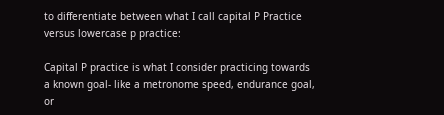to differentiate between what I call capital P Practice versus lowercase p practice:

Capital P practice is what I consider practicing towards a known goal- like a metronome speed, endurance goal, or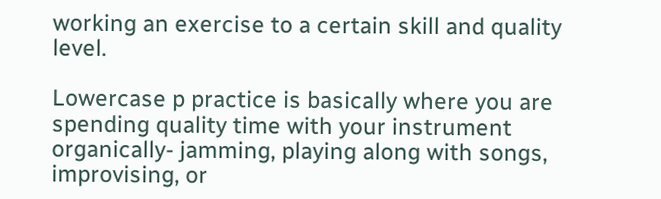working an exercise to a certain skill and quality level.

Lowercase p practice is basically where you are spending quality time with your instrument organically- jamming, playing along with songs, improvising, or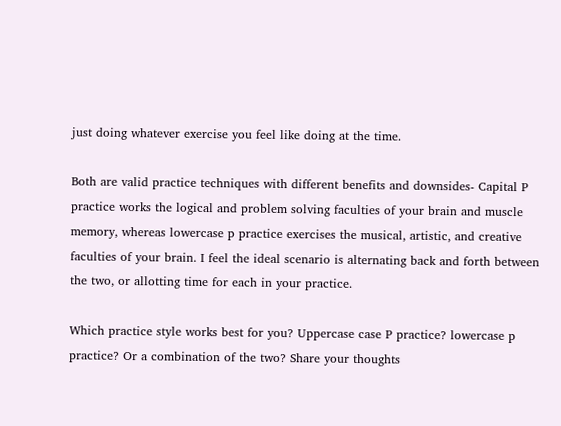just doing whatever exercise you feel like doing at the time.

Both are valid practice techniques with different benefits and downsides- Capital P practice works the logical and problem solving faculties of your brain and muscle memory, whereas lowercase p practice exercises the musical, artistic, and creative faculties of your brain. I feel the ideal scenario is alternating back and forth between the two, or allotting time for each in your practice.

Which practice style works best for you? Uppercase case P practice? lowercase p practice? Or a combination of the two? Share your thoughts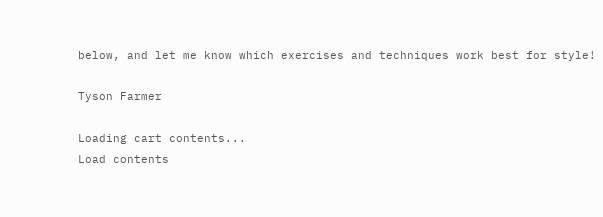below, and let me know which exercises and techniques work best for style!

Tyson Farmer

Loading cart contents...
Load contents